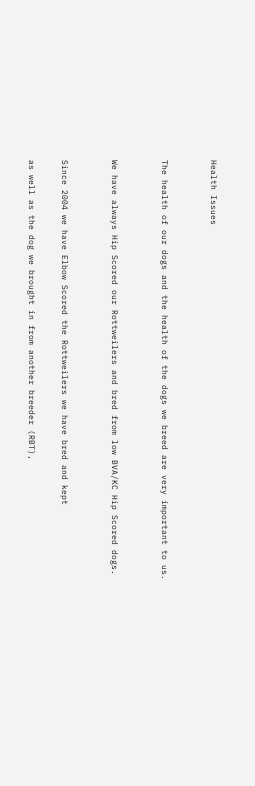Health Issues


The health of our dogs and the health of the dogs we breed are very important to us.


We have always Hip Scored our Rottweilers and bred from low BVA/KC Hip Scored dogs.


Since 2004 we have Elbow Scored the Rottweilers we have bred and kept

as well as the dog we brought in from another breeder (RBT),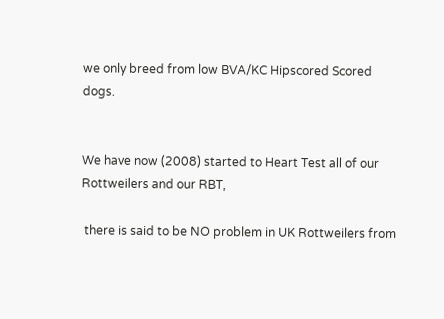we only breed from low BVA/KC Hipscored Scored dogs.


We have now (2008) started to Heart Test all of our Rottweilers and our RBT,

 there is said to be NO problem in UK Rottweilers from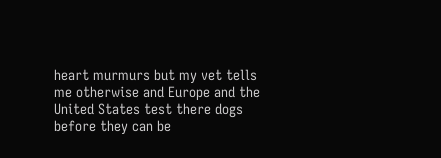heart murmurs but my vet tells me otherwise and Europe and the United States test there dogs before they can be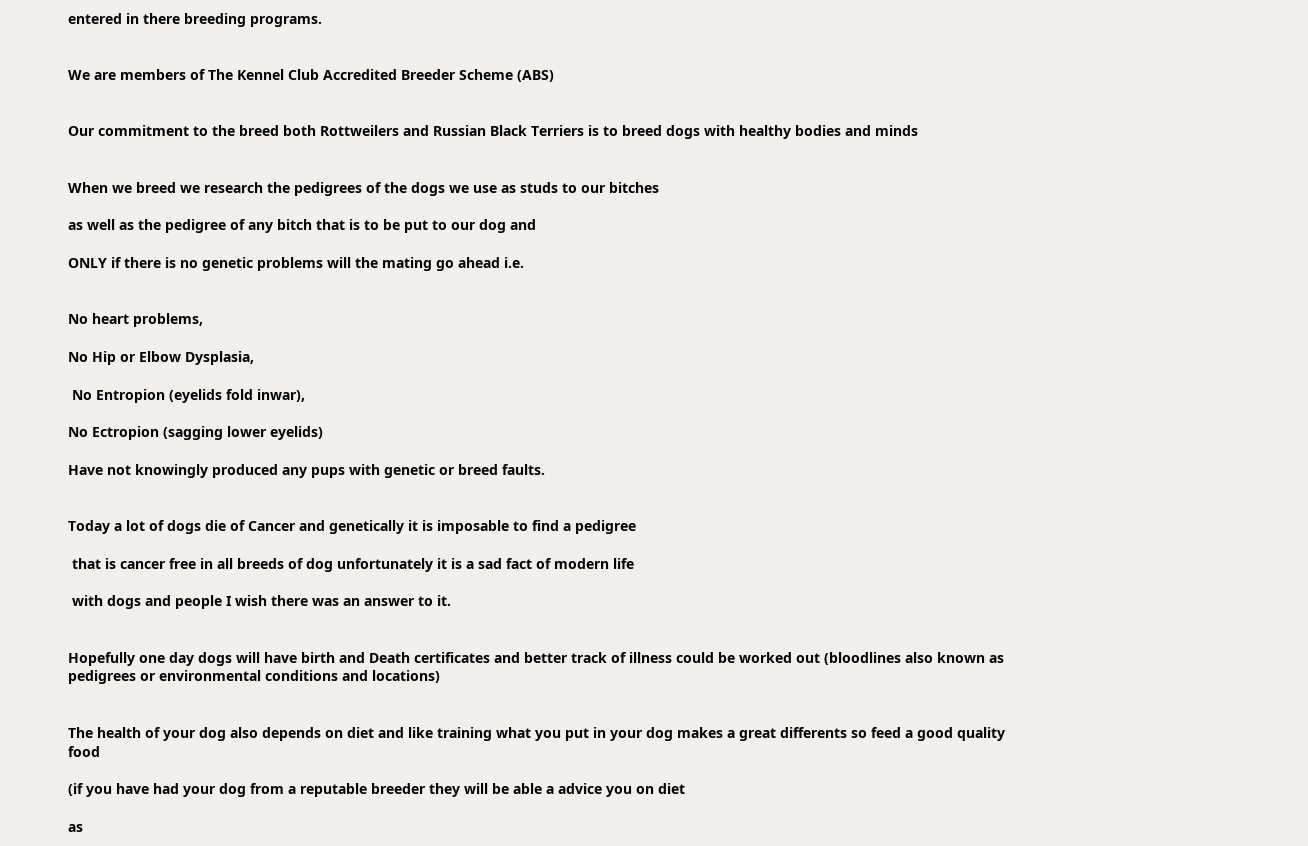entered in there breeding programs.


We are members of The Kennel Club Accredited Breeder Scheme (ABS)


Our commitment to the breed both Rottweilers and Russian Black Terriers is to breed dogs with healthy bodies and minds


When we breed we research the pedigrees of the dogs we use as studs to our bitches

as well as the pedigree of any bitch that is to be put to our dog and

ONLY if there is no genetic problems will the mating go ahead i.e.


No heart problems,

No Hip or Elbow Dysplasia,

 No Entropion (eyelids fold inwar),

No Ectropion (sagging lower eyelids)

Have not knowingly produced any pups with genetic or breed faults.


Today a lot of dogs die of Cancer and genetically it is imposable to find a pedigree

 that is cancer free in all breeds of dog unfortunately it is a sad fact of modern life

 with dogs and people I wish there was an answer to it.


Hopefully one day dogs will have birth and Death certificates and better track of illness could be worked out (bloodlines also known as pedigrees or environmental conditions and locations)


The health of your dog also depends on diet and like training what you put in your dog makes a great differents so feed a good quality food

(if you have had your dog from a reputable breeder they will be able a advice you on diet

as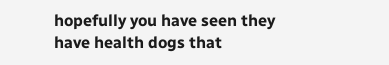hopefully you have seen they have health dogs that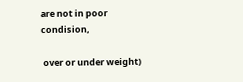are not in poor condision,

 over or under weight)